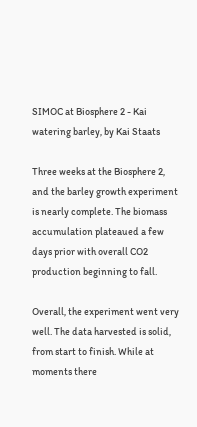SIMOC at Biosphere 2 - Kai watering barley, by Kai Staats

Three weeks at the Biosphere 2, and the barley growth experiment is nearly complete. The biomass accumulation plateaued a few days prior with overall CO2 production beginning to fall.

Overall, the experiment went very well. The data harvested is solid, from start to finish. While at moments there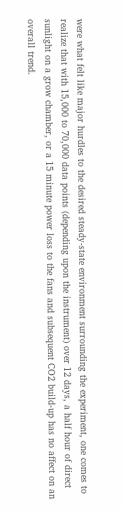were what felt like major hurdles to the desired steady-state environment surrounding the experiment, one comes to realize that with 15,000 to 70,000 data points (depending upon the instrument) over 12 days, a half hour of direct sunlight on a grow chamber, or a 15 minute power loss to the fans and subsequent CO2 build-up has no affect on an overall trend.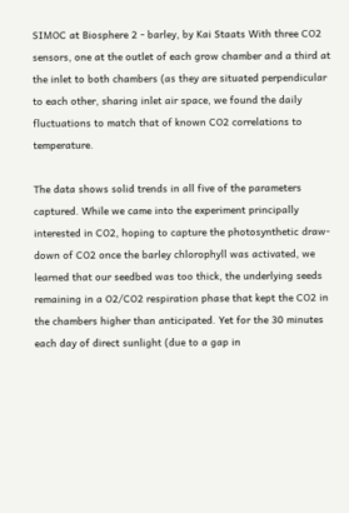SIMOC at Biosphere 2 - barley, by Kai Staats With three CO2 sensors, one at the outlet of each grow chamber and a third at the inlet to both chambers (as they are situated perpendicular to each other, sharing inlet air space, we found the daily fluctuations to match that of known CO2 correlations to temperature.

The data shows solid trends in all five of the parameters captured. While we came into the experiment principally interested in CO2, hoping to capture the photosynthetic draw-down of CO2 once the barley chlorophyll was activated, we learned that our seedbed was too thick, the underlying seeds remaining in a O2/CO2 respiration phase that kept the CO2 in the chambers higher than anticipated. Yet for the 30 minutes each day of direct sunlight (due to a gap in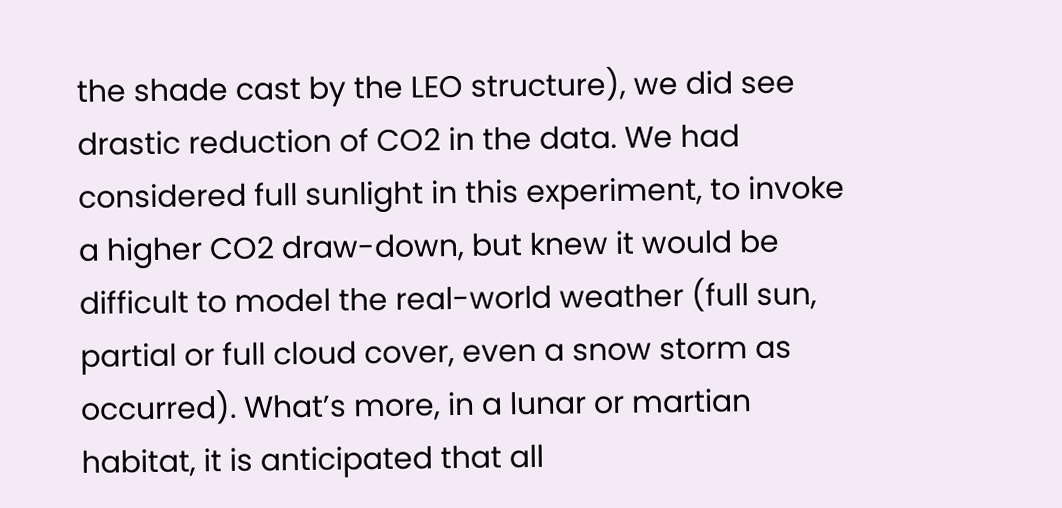the shade cast by the LEO structure), we did see drastic reduction of CO2 in the data. We had considered full sunlight in this experiment, to invoke a higher CO2 draw-down, but knew it would be difficult to model the real-world weather (full sun, partial or full cloud cover, even a snow storm as occurred). What’s more, in a lunar or martian habitat, it is anticipated that all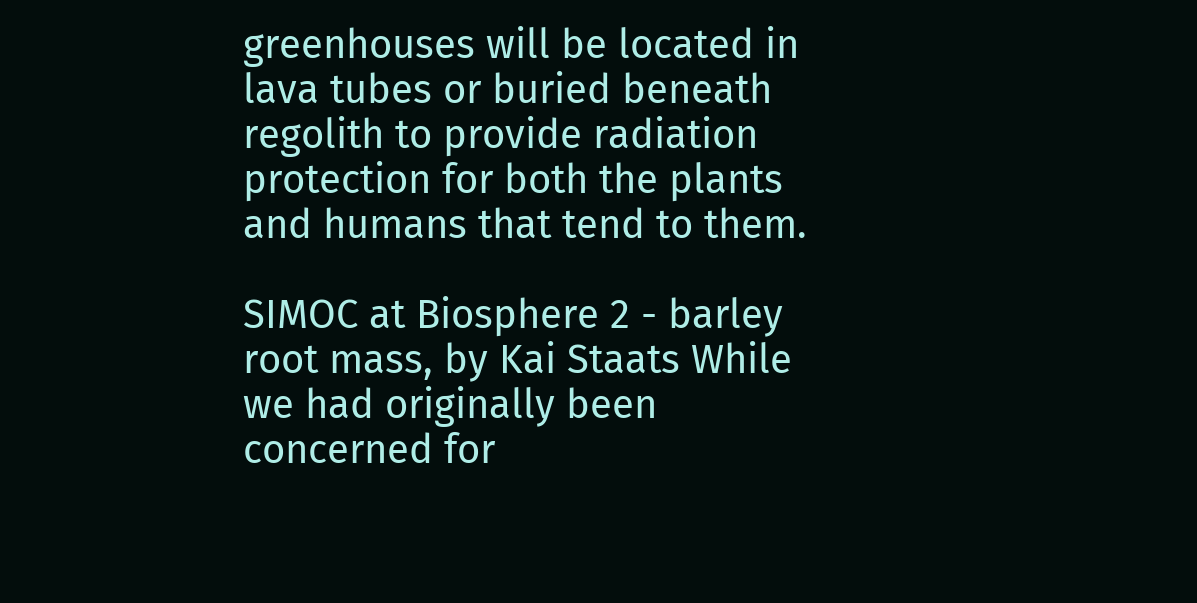greenhouses will be located in lava tubes or buried beneath regolith to provide radiation protection for both the plants and humans that tend to them.

SIMOC at Biosphere 2 - barley root mass, by Kai Staats While we had originally been concerned for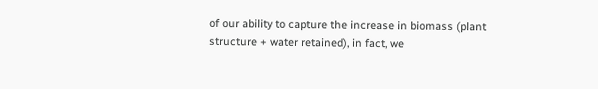of our ability to capture the increase in biomass (plant structure + water retained), in fact, we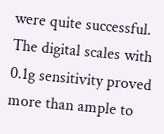were quite successful. The digital scales with 0.1g sensitivity proved more than ample to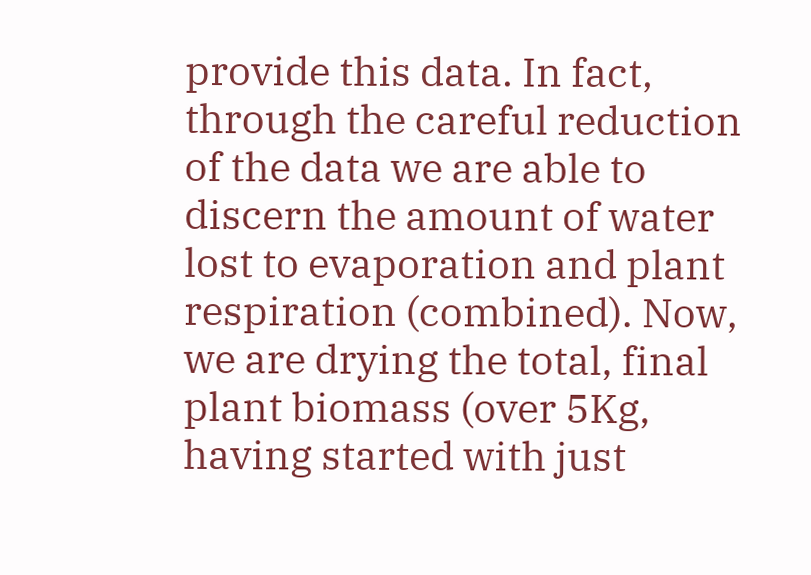provide this data. In fact, through the careful reduction of the data we are able to discern the amount of water lost to evaporation and plant respiration (combined). Now, we are drying the total, final plant biomass (over 5Kg, having started with just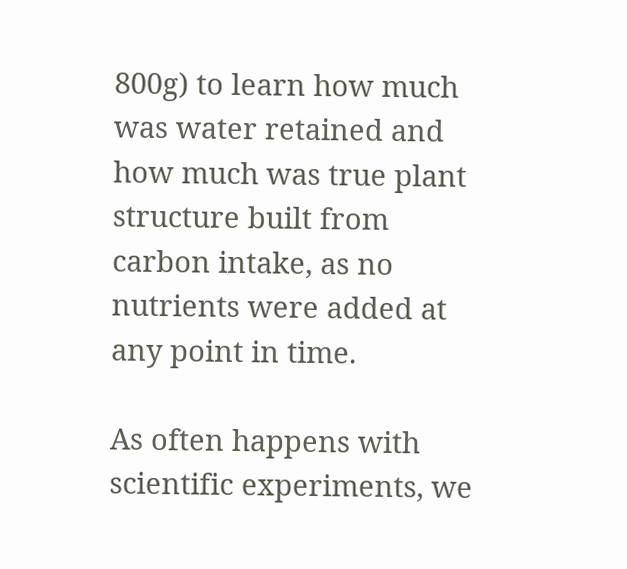800g) to learn how much was water retained and how much was true plant structure built from carbon intake, as no nutrients were added at any point in time.

As often happens with scientific experiments, we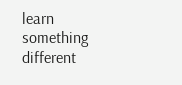learn something different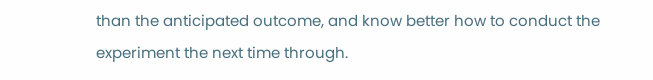than the anticipated outcome, and know better how to conduct the experiment the next time through.